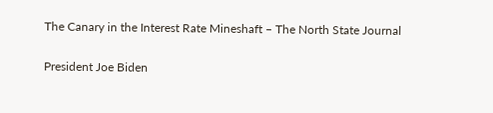The Canary in the Interest Rate Mineshaft – The North State Journal

President Joe Biden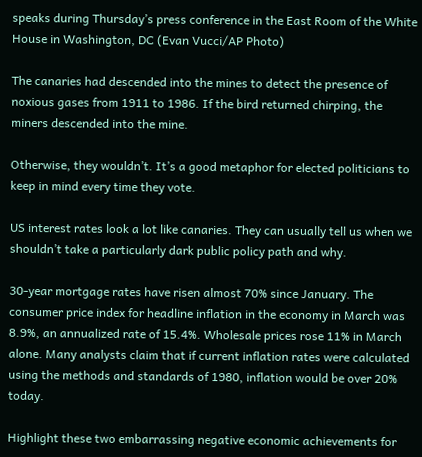speaks during Thursday’s press conference in the East Room of the White House in Washington, DC (Evan Vucci/AP Photo)

The canaries had descended into the mines to detect the presence of noxious gases from 1911 to 1986. If the bird returned chirping, the miners descended into the mine.

Otherwise, they wouldn’t. It’s a good metaphor for elected politicians to keep in mind every time they vote.

US interest rates look a lot like canaries. They can usually tell us when we shouldn’t take a particularly dark public policy path and why.

30-year mortgage rates have risen almost 70% since January. The consumer price index for headline inflation in the economy in March was 8.9%, an annualized rate of 15.4%. Wholesale prices rose 11% in March alone. Many analysts claim that if current inflation rates were calculated using the methods and standards of 1980, inflation would be over 20% today.

Highlight these two embarrassing negative economic achievements for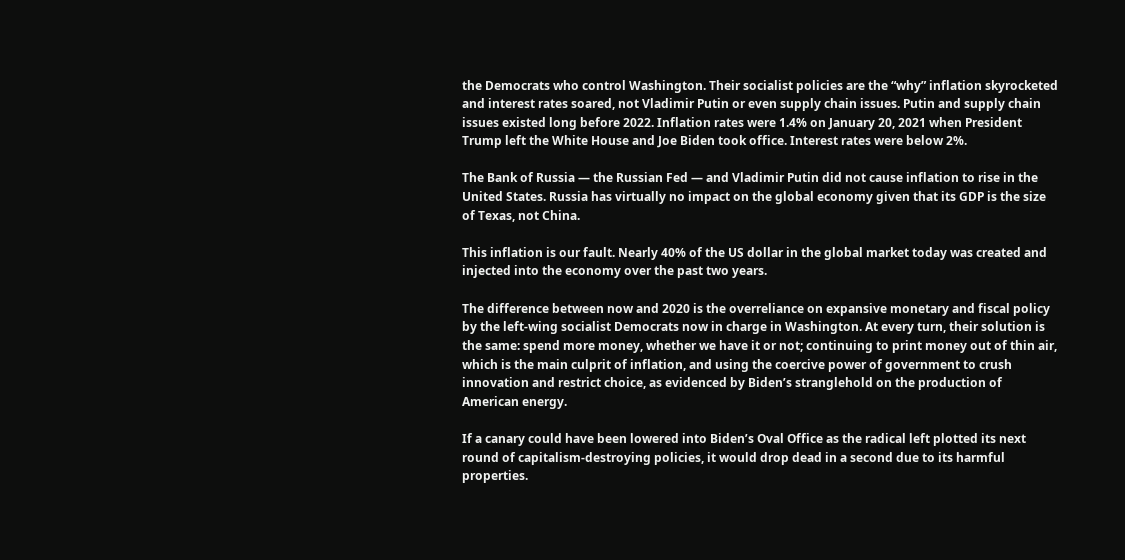the Democrats who control Washington. Their socialist policies are the “why” inflation skyrocketed and interest rates soared, not Vladimir Putin or even supply chain issues. Putin and supply chain issues existed long before 2022. Inflation rates were 1.4% on January 20, 2021 when President Trump left the White House and Joe Biden took office. Interest rates were below 2%.

The Bank of Russia ― the Russian Fed ― and Vladimir Putin did not cause inflation to rise in the United States. Russia has virtually no impact on the global economy given that its GDP is the size of Texas, not China.

This inflation is our fault. Nearly 40% of the US dollar in the global market today was created and injected into the economy over the past two years.

The difference between now and 2020 is the overreliance on expansive monetary and fiscal policy by the left-wing socialist Democrats now in charge in Washington. At every turn, their solution is the same: spend more money, whether we have it or not; continuing to print money out of thin air, which is the main culprit of inflation, and using the coercive power of government to crush innovation and restrict choice, as evidenced by Biden’s stranglehold on the production of American energy.

If a canary could have been lowered into Biden’s Oval Office as the radical left plotted its next round of capitalism-destroying policies, it would drop dead in a second due to its harmful properties.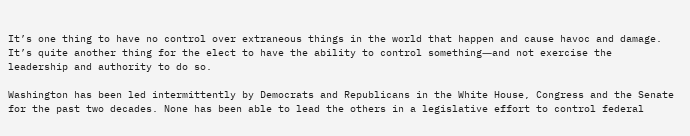It’s one thing to have no control over extraneous things in the world that happen and cause havoc and damage. It’s quite another thing for the elect to have the ability to control something―and not exercise the leadership and authority to do so.

Washington has been led intermittently by Democrats and Republicans in the White House, Congress and the Senate for the past two decades. None has been able to lead the others in a legislative effort to control federal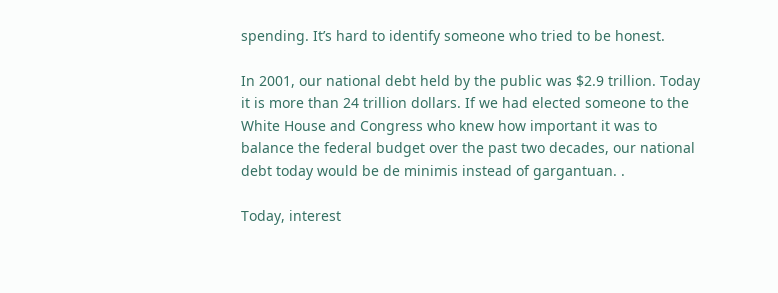spending. It’s hard to identify someone who tried to be honest.

In 2001, our national debt held by the public was $2.9 trillion. Today it is more than 24 trillion dollars. If we had elected someone to the White House and Congress who knew how important it was to balance the federal budget over the past two decades, our national debt today would be de minimis instead of gargantuan. .

Today, interest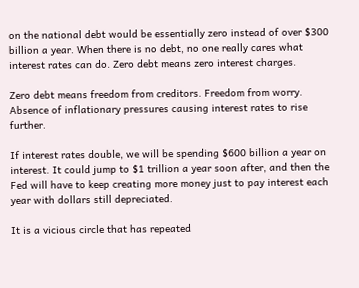on the national debt would be essentially zero instead of over $300 billion a year. When there is no debt, no one really cares what interest rates can do. Zero debt means zero interest charges.

Zero debt means freedom from creditors. Freedom from worry. Absence of inflationary pressures causing interest rates to rise further.

If interest rates double, we will be spending $600 billion a year on interest. It could jump to $1 trillion a year soon after, and then the Fed will have to keep creating more money just to pay interest each year with dollars still depreciated.

It is a vicious circle that has repeated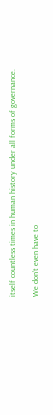itself countless times in human history under all forms of governance.

We don’t even have to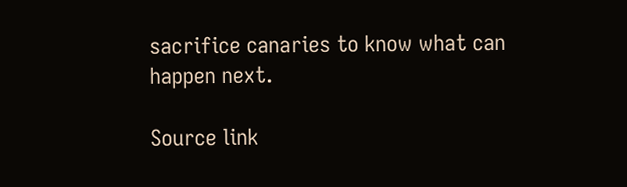sacrifice canaries to know what can happen next.

Source link